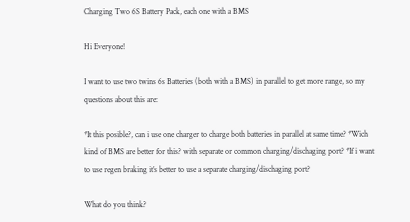Charging Two 6S Battery Pack, each one with a BMS

Hi Everyone!

I want to use two twins 6s Batteries (both with a BMS) in parallel to get more range, so my questions about this are:

*It this posible?, can i use one charger to charge both batteries in parallel at same time? *Wich kind of BMS are better for this? with separate or common charging/dischaging port? *If i want to use regen braking it’s better to use a separate charging/dischaging port?

What do you think?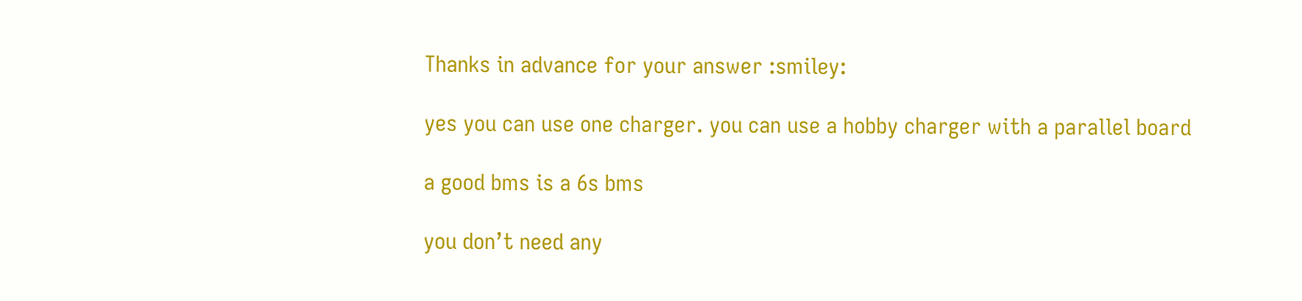Thanks in advance for your answer :smiley:

yes you can use one charger. you can use a hobby charger with a parallel board

a good bms is a 6s bms

you don’t need any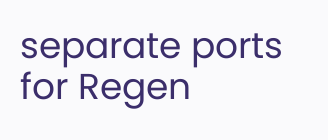separate ports for Regen